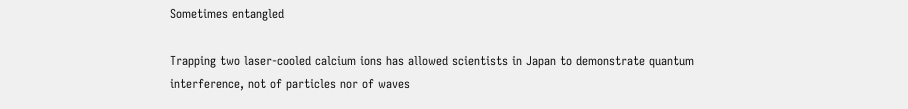Sometimes entangled

Trapping two laser-cooled calcium ions has allowed scientists in Japan to demonstrate quantum interference, not of particles nor of waves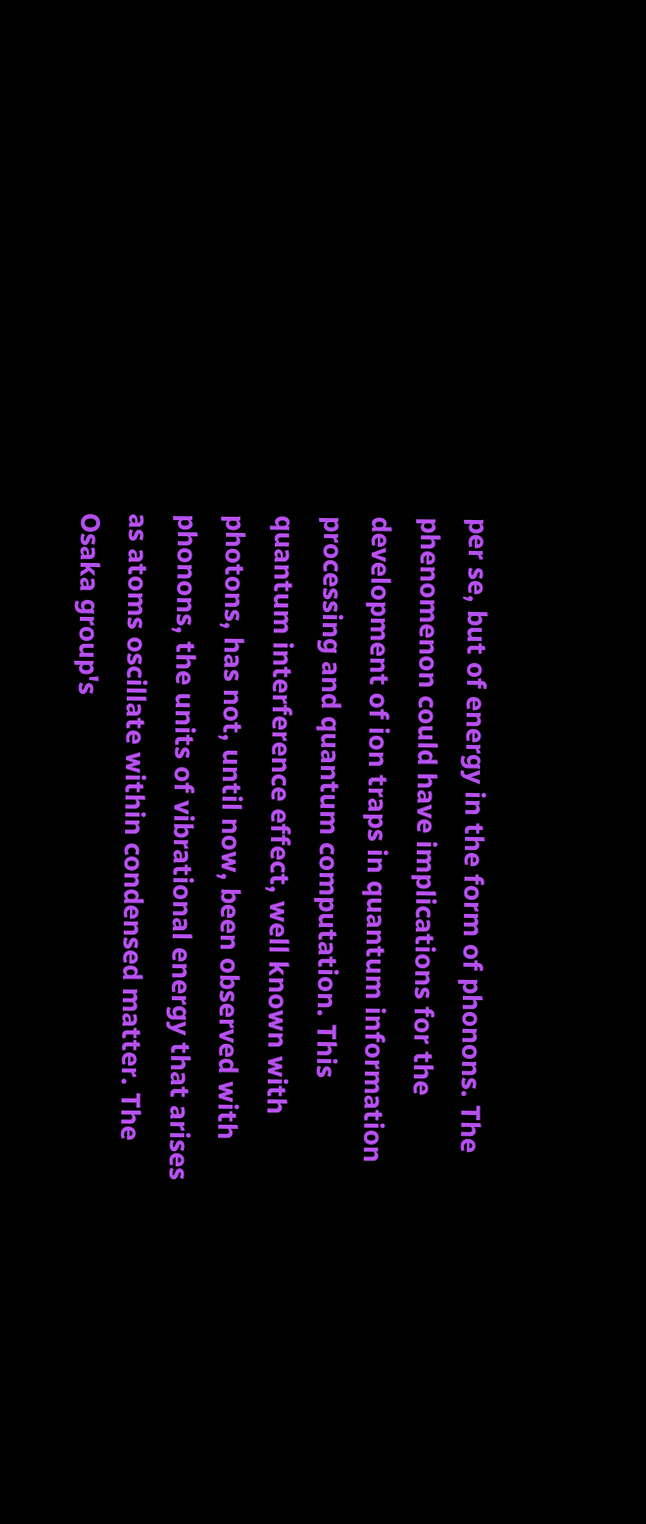per se, but of energy in the form of phonons. The phenomenon could have implications for the development of ion traps in quantum information processing and quantum computation. This quantum interference effect, well known with photons, has not, until now, been observed with phonons, the units of vibrational energy that arises as atoms oscillate within condensed matter. The Osaka group's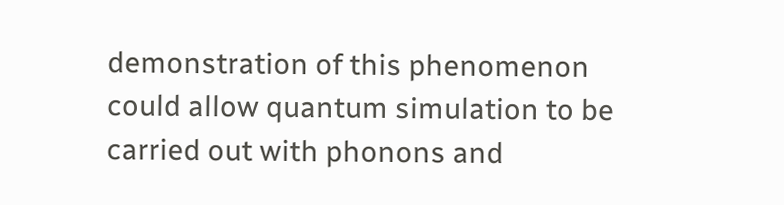demonstration of this phenomenon could allow quantum simulation to be carried out with phonons and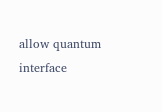allow quantum interface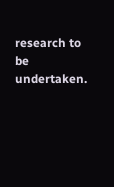research to be undertaken.